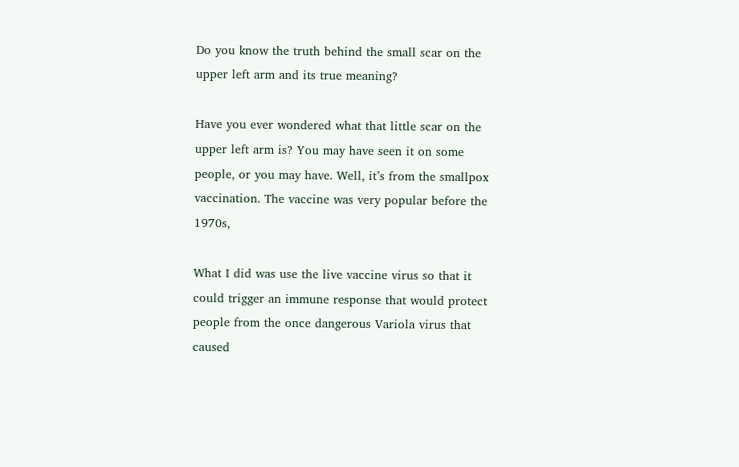Do you know the truth behind the small scar on the upper left arm and its true meaning?

Have you ever wondered what that little scar on the upper left arm is? You may have seen it on some people, or you may have. Well, it’s from the smallpox vaccination. The vaccine was very popular before the 1970s,

What I did was use the live vaccine virus so that it could trigger an immune response that would protect people from the once dangerous Variola virus that caused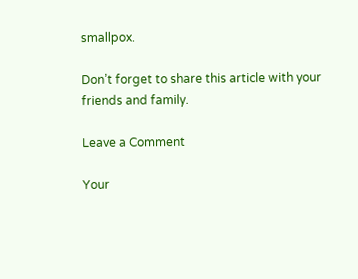smallpox.

Don’t forget to share this article with your friends and family.

Leave a Comment

Your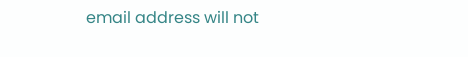email address will not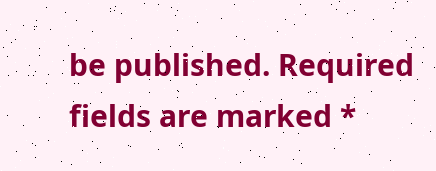be published. Required fields are marked *